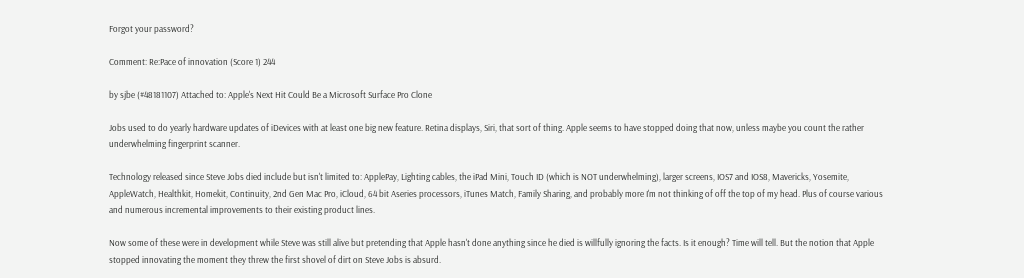Forgot your password?

Comment: Re:Pace of innovation (Score 1) 244

by sjbe (#48181107) Attached to: Apple's Next Hit Could Be a Microsoft Surface Pro Clone

Jobs used to do yearly hardware updates of iDevices with at least one big new feature. Retina displays, Siri, that sort of thing. Apple seems to have stopped doing that now, unless maybe you count the rather underwhelming fingerprint scanner.

Technology released since Steve Jobs died include but isn't limited to: ApplePay, Lighting cables, the iPad Mini, Touch ID (which is NOT underwhelming), larger screens, IOS7 and IOS8, Mavericks, Yosemite, AppleWatch, Healthkit, Homekit, Continuity, 2nd Gen Mac Pro, iCloud, 64 bit Aseries processors, iTunes Match, Family Sharing, and probably more I'm not thinking of off the top of my head. Plus of course various and numerous incremental improvements to their existing product lines.

Now some of these were in development while Steve was still alive but pretending that Apple hasn't done anything since he died is willfully ignoring the facts. Is it enough? Time will tell. But the notion that Apple stopped innovating the moment they threw the first shovel of dirt on Steve Jobs is absurd.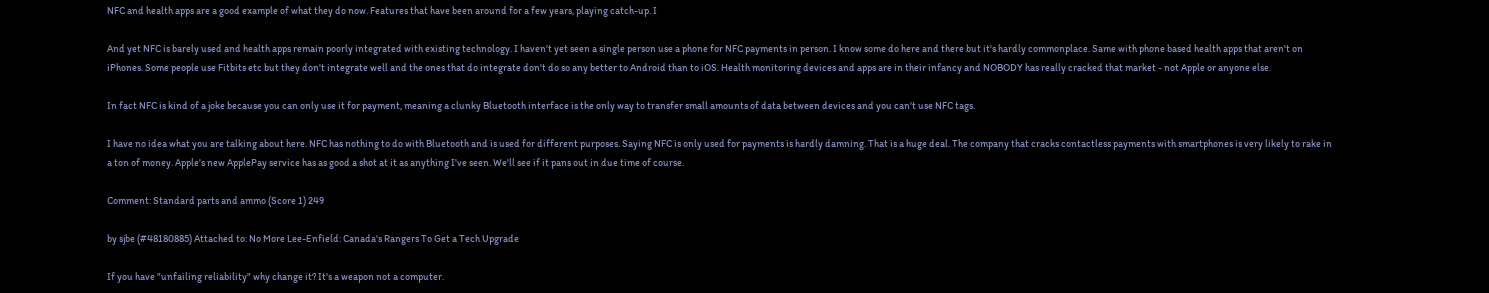NFC and health apps are a good example of what they do now. Features that have been around for a few years, playing catch-up. I

And yet NFC is barely used and health apps remain poorly integrated with existing technology. I haven't yet seen a single person use a phone for NFC payments in person. I know some do here and there but it's hardly commonplace. Same with phone based health apps that aren't on iPhones. Some people use Fitbits etc but they don't integrate well and the ones that do integrate don't do so any better to Android than to iOS. Health monitoring devices and apps are in their infancy and NOBODY has really cracked that market - not Apple or anyone else.

In fact NFC is kind of a joke because you can only use it for payment, meaning a clunky Bluetooth interface is the only way to transfer small amounts of data between devices and you can't use NFC tags.

I have no idea what you are talking about here. NFC has nothing to do with Bluetooth and is used for different purposes. Saying NFC is only used for payments is hardly damning. That is a huge deal. The company that cracks contactless payments with smartphones is very likely to rake in a ton of money. Apple's new ApplePay service has as good a shot at it as anything I've seen. We'll see if it pans out in due time of course.

Comment: Standard parts and ammo (Score 1) 249

by sjbe (#48180885) Attached to: No More Lee-Enfield: Canada's Rangers To Get a Tech Upgrade

If you have "unfailing reliability" why change it? It's a weapon not a computer.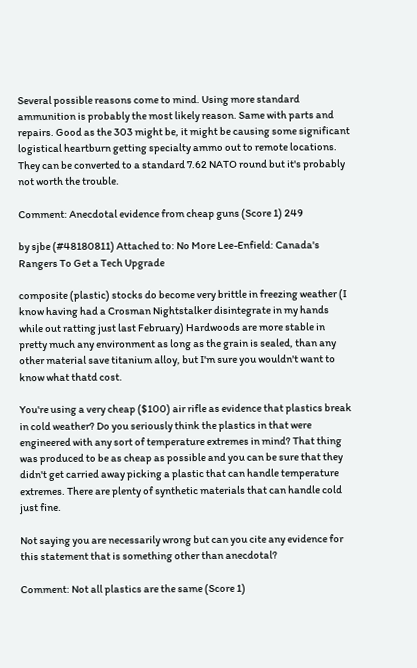Several possible reasons come to mind. Using more standard ammunition is probably the most likely reason. Same with parts and repairs. Good as the 303 might be, it might be causing some significant logistical heartburn getting specialty ammo out to remote locations. They can be converted to a standard 7.62 NATO round but it's probably not worth the trouble.

Comment: Anecdotal evidence from cheap guns (Score 1) 249

by sjbe (#48180811) Attached to: No More Lee-Enfield: Canada's Rangers To Get a Tech Upgrade

composite (plastic) stocks do become very brittle in freezing weather (I know having had a Crosman Nightstalker disintegrate in my hands while out ratting just last February) Hardwoods are more stable in pretty much any environment as long as the grain is sealed, than any other material save titanium alloy, but I'm sure you wouldn't want to know what thatd cost.

You're using a very cheap ($100) air rifle as evidence that plastics break in cold weather? Do you seriously think the plastics in that were engineered with any sort of temperature extremes in mind? That thing was produced to be as cheap as possible and you can be sure that they didn't get carried away picking a plastic that can handle temperature extremes. There are plenty of synthetic materials that can handle cold just fine.

Not saying you are necessarily wrong but can you cite any evidence for this statement that is something other than anecdotal?

Comment: Not all plastics are the same (Score 1)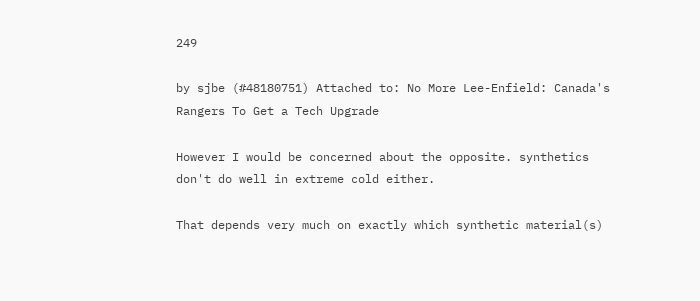249

by sjbe (#48180751) Attached to: No More Lee-Enfield: Canada's Rangers To Get a Tech Upgrade

However I would be concerned about the opposite. synthetics don't do well in extreme cold either.

That depends very much on exactly which synthetic material(s)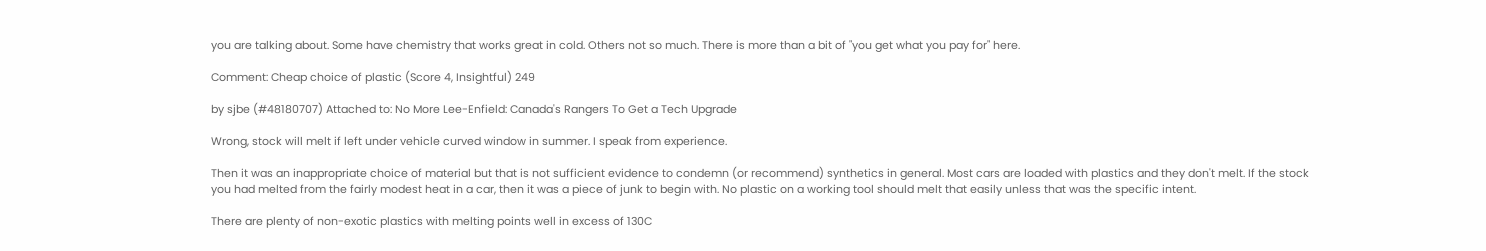you are talking about. Some have chemistry that works great in cold. Others not so much. There is more than a bit of "you get what you pay for" here.

Comment: Cheap choice of plastic (Score 4, Insightful) 249

by sjbe (#48180707) Attached to: No More Lee-Enfield: Canada's Rangers To Get a Tech Upgrade

Wrong, stock will melt if left under vehicle curved window in summer. I speak from experience.

Then it was an inappropriate choice of material but that is not sufficient evidence to condemn (or recommend) synthetics in general. Most cars are loaded with plastics and they don't melt. If the stock you had melted from the fairly modest heat in a car, then it was a piece of junk to begin with. No plastic on a working tool should melt that easily unless that was the specific intent.

There are plenty of non-exotic plastics with melting points well in excess of 130C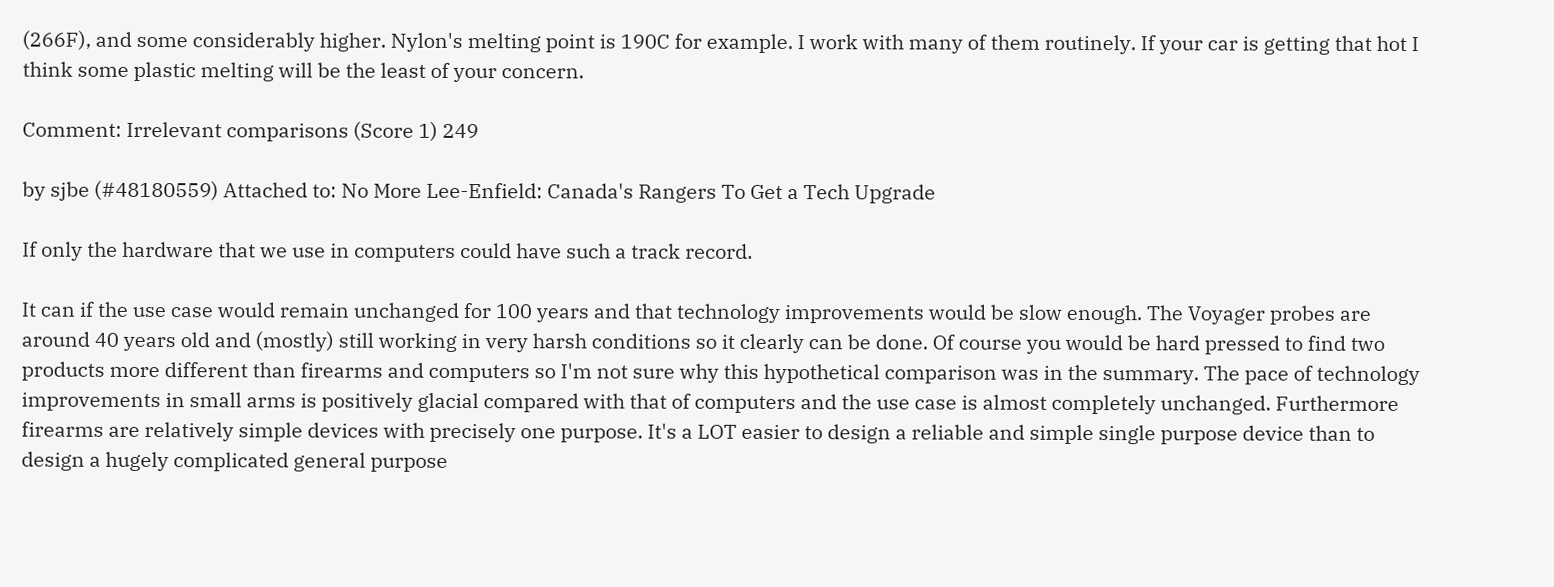(266F), and some considerably higher. Nylon's melting point is 190C for example. I work with many of them routinely. If your car is getting that hot I think some plastic melting will be the least of your concern.

Comment: Irrelevant comparisons (Score 1) 249

by sjbe (#48180559) Attached to: No More Lee-Enfield: Canada's Rangers To Get a Tech Upgrade

If only the hardware that we use in computers could have such a track record.

It can if the use case would remain unchanged for 100 years and that technology improvements would be slow enough. The Voyager probes are around 40 years old and (mostly) still working in very harsh conditions so it clearly can be done. Of course you would be hard pressed to find two products more different than firearms and computers so I'm not sure why this hypothetical comparison was in the summary. The pace of technology improvements in small arms is positively glacial compared with that of computers and the use case is almost completely unchanged. Furthermore firearms are relatively simple devices with precisely one purpose. It's a LOT easier to design a reliable and simple single purpose device than to design a hugely complicated general purpose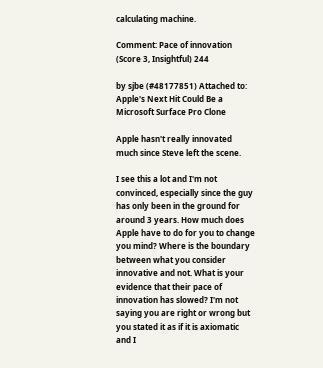calculating machine.

Comment: Pace of innovation (Score 3, Insightful) 244

by sjbe (#48177851) Attached to: Apple's Next Hit Could Be a Microsoft Surface Pro Clone

Apple hasn't really innovated much since Steve left the scene.

I see this a lot and I'm not convinced, especially since the guy has only been in the ground for around 3 years. How much does Apple have to do for you to change you mind? Where is the boundary between what you consider innovative and not. What is your evidence that their pace of innovation has slowed? I'm not saying you are right or wrong but you stated it as if it is axiomatic and I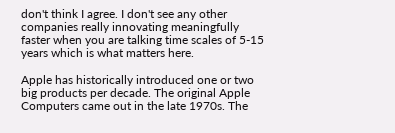don't think I agree. I don't see any other companies really innovating meaningfully faster when you are talking time scales of 5-15 years which is what matters here.

Apple has historically introduced one or two big products per decade. The original Apple Computers came out in the late 1970s. The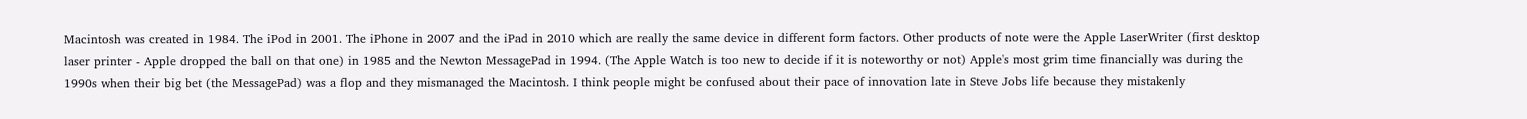Macintosh was created in 1984. The iPod in 2001. The iPhone in 2007 and the iPad in 2010 which are really the same device in different form factors. Other products of note were the Apple LaserWriter (first desktop laser printer - Apple dropped the ball on that one) in 1985 and the Newton MessagePad in 1994. (The Apple Watch is too new to decide if it is noteworthy or not) Apple's most grim time financially was during the 1990s when their big bet (the MessagePad) was a flop and they mismanaged the Macintosh. I think people might be confused about their pace of innovation late in Steve Jobs life because they mistakenly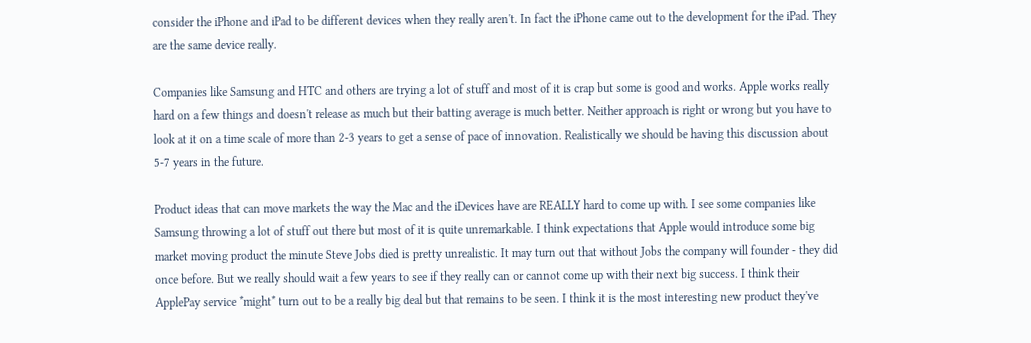consider the iPhone and iPad to be different devices when they really aren't. In fact the iPhone came out to the development for the iPad. They are the same device really.

Companies like Samsung and HTC and others are trying a lot of stuff and most of it is crap but some is good and works. Apple works really hard on a few things and doesn't release as much but their batting average is much better. Neither approach is right or wrong but you have to look at it on a time scale of more than 2-3 years to get a sense of pace of innovation. Realistically we should be having this discussion about 5-7 years in the future.

Product ideas that can move markets the way the Mac and the iDevices have are REALLY hard to come up with. I see some companies like Samsung throwing a lot of stuff out there but most of it is quite unremarkable. I think expectations that Apple would introduce some big market moving product the minute Steve Jobs died is pretty unrealistic. It may turn out that without Jobs the company will founder - they did once before. But we really should wait a few years to see if they really can or cannot come up with their next big success. I think their ApplePay service *might* turn out to be a really big deal but that remains to be seen. I think it is the most interesting new product they've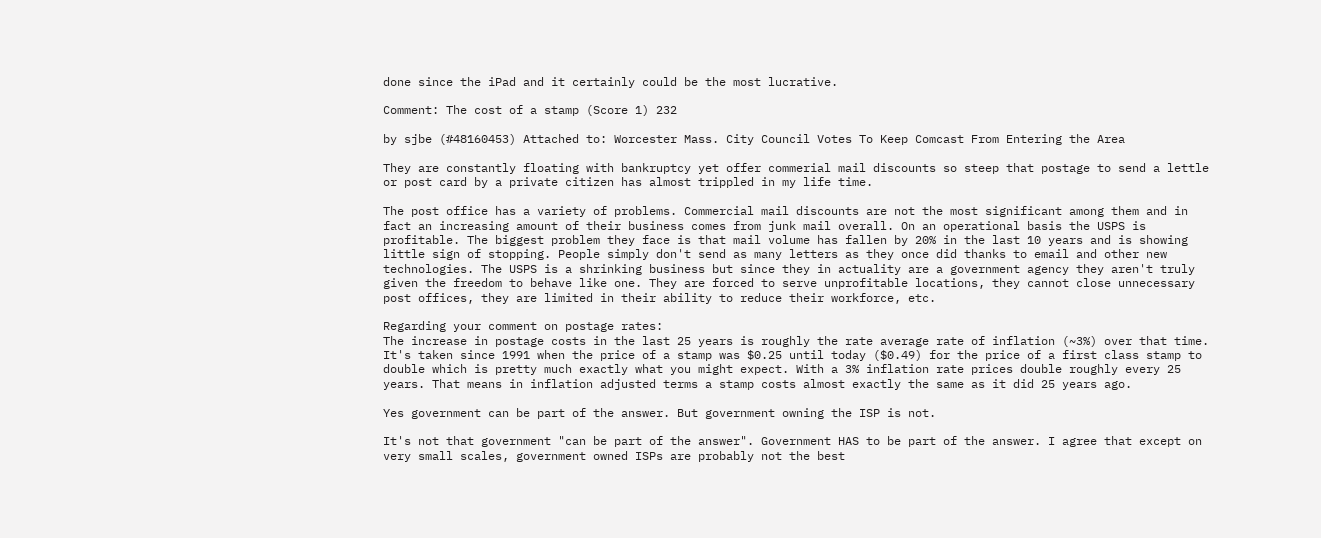done since the iPad and it certainly could be the most lucrative.

Comment: The cost of a stamp (Score 1) 232

by sjbe (#48160453) Attached to: Worcester Mass. City Council Votes To Keep Comcast From Entering the Area

They are constantly floating with bankruptcy yet offer commerial mail discounts so steep that postage to send a lettle or post card by a private citizen has almost trippled in my life time.

The post office has a variety of problems. Commercial mail discounts are not the most significant among them and in fact an increasing amount of their business comes from junk mail overall. On an operational basis the USPS is profitable. The biggest problem they face is that mail volume has fallen by 20% in the last 10 years and is showing little sign of stopping. People simply don't send as many letters as they once did thanks to email and other new technologies. The USPS is a shrinking business but since they in actuality are a government agency they aren't truly given the freedom to behave like one. They are forced to serve unprofitable locations, they cannot close unnecessary post offices, they are limited in their ability to reduce their workforce, etc.

Regarding your comment on postage rates:
The increase in postage costs in the last 25 years is roughly the rate average rate of inflation (~3%) over that time. It's taken since 1991 when the price of a stamp was $0.25 until today ($0.49) for the price of a first class stamp to double which is pretty much exactly what you might expect. With a 3% inflation rate prices double roughly every 25 years. That means in inflation adjusted terms a stamp costs almost exactly the same as it did 25 years ago.

Yes government can be part of the answer. But government owning the ISP is not.

It's not that government "can be part of the answer". Government HAS to be part of the answer. I agree that except on very small scales, government owned ISPs are probably not the best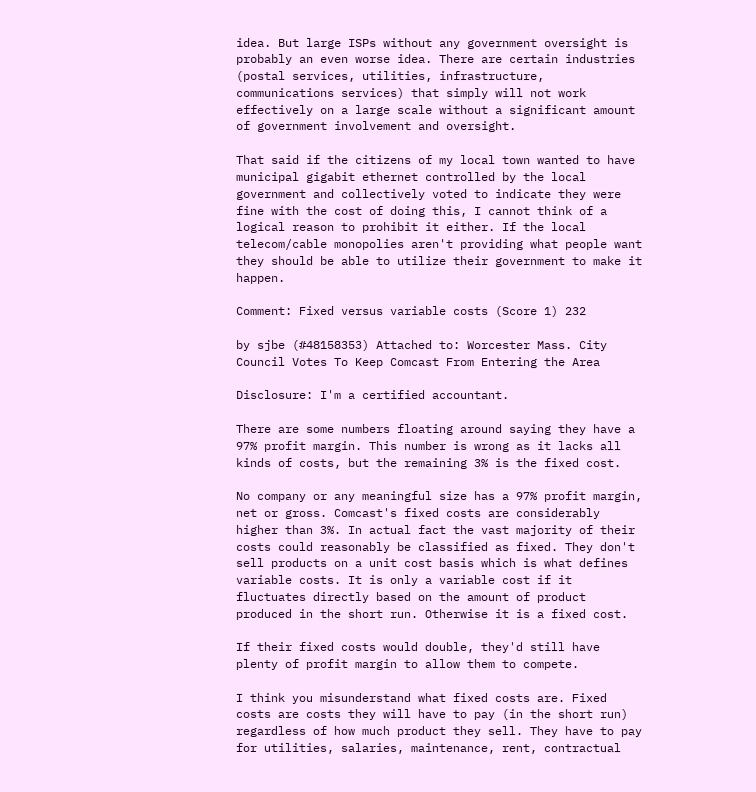idea. But large ISPs without any government oversight is probably an even worse idea. There are certain industries (postal services, utilities, infrastructure, communications services) that simply will not work effectively on a large scale without a significant amount of government involvement and oversight.

That said if the citizens of my local town wanted to have municipal gigabit ethernet controlled by the local government and collectively voted to indicate they were fine with the cost of doing this, I cannot think of a logical reason to prohibit it either. If the local telecom/cable monopolies aren't providing what people want they should be able to utilize their government to make it happen.

Comment: Fixed versus variable costs (Score 1) 232

by sjbe (#48158353) Attached to: Worcester Mass. City Council Votes To Keep Comcast From Entering the Area

Disclosure: I'm a certified accountant.

There are some numbers floating around saying they have a 97% profit margin. This number is wrong as it lacks all kinds of costs, but the remaining 3% is the fixed cost.

No company or any meaningful size has a 97% profit margin, net or gross. Comcast's fixed costs are considerably higher than 3%. In actual fact the vast majority of their costs could reasonably be classified as fixed. They don't sell products on a unit cost basis which is what defines variable costs. It is only a variable cost if it fluctuates directly based on the amount of product produced in the short run. Otherwise it is a fixed cost.

If their fixed costs would double, they'd still have plenty of profit margin to allow them to compete.

I think you misunderstand what fixed costs are. Fixed costs are costs they will have to pay (in the short run) regardless of how much product they sell. They have to pay for utilities, salaries, maintenance, rent, contractual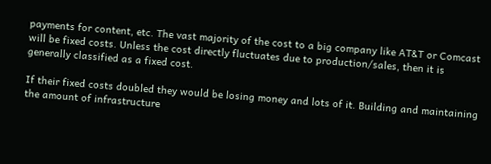payments for content, etc. The vast majority of the cost to a big company like AT&T or Comcast will be fixed costs. Unless the cost directly fluctuates due to production/sales, then it is generally classified as a fixed cost.

If their fixed costs doubled they would be losing money and lots of it. Building and maintaining the amount of infrastructure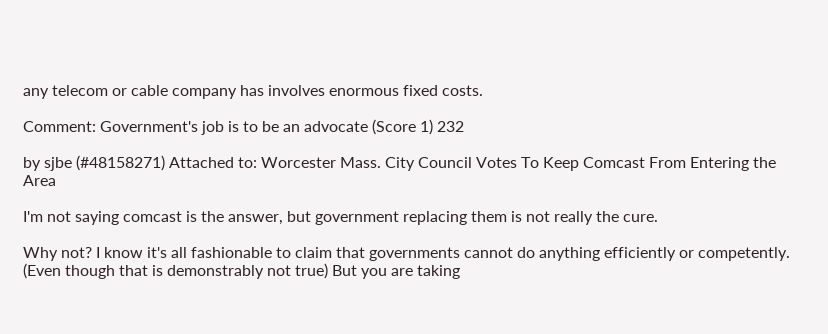any telecom or cable company has involves enormous fixed costs.

Comment: Government's job is to be an advocate (Score 1) 232

by sjbe (#48158271) Attached to: Worcester Mass. City Council Votes To Keep Comcast From Entering the Area

I'm not saying comcast is the answer, but government replacing them is not really the cure.

Why not? I know it's all fashionable to claim that governments cannot do anything efficiently or competently. (Even though that is demonstrably not true) But you are taking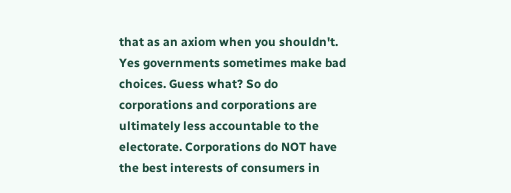that as an axiom when you shouldn't. Yes governments sometimes make bad choices. Guess what? So do corporations and corporations are ultimately less accountable to the electorate. Corporations do NOT have the best interests of consumers in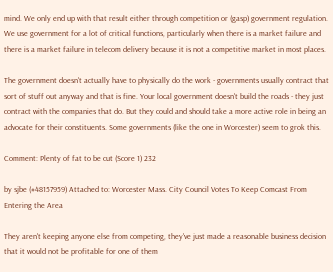mind. We only end up with that result either through competition or (gasp) government regulation. We use government for a lot of critical functions, particularly when there is a market failure and there is a market failure in telecom delivery because it is not a competitive market in most places.

The government doesn't actually have to physically do the work - governments usually contract that sort of stuff out anyway and that is fine. Your local government doesn't build the roads - they just contract with the companies that do. But they could and should take a more active role in being an advocate for their constituents. Some governments (like the one in Worcester) seem to grok this.

Comment: Plenty of fat to be cut (Score 1) 232

by sjbe (#48157959) Attached to: Worcester Mass. City Council Votes To Keep Comcast From Entering the Area

They aren't keeping anyone else from competing, they've just made a reasonable business decision that it would not be profitable for one of them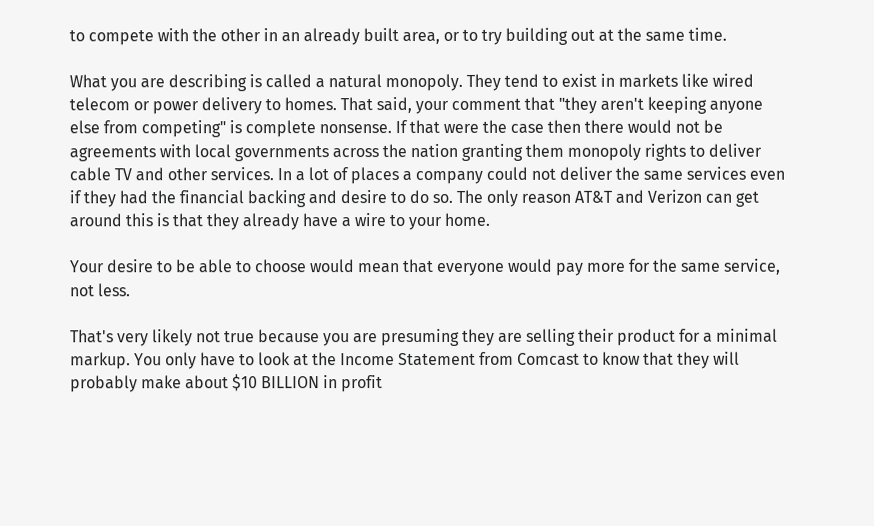to compete with the other in an already built area, or to try building out at the same time.

What you are describing is called a natural monopoly. They tend to exist in markets like wired telecom or power delivery to homes. That said, your comment that "they aren't keeping anyone else from competing" is complete nonsense. If that were the case then there would not be agreements with local governments across the nation granting them monopoly rights to deliver cable TV and other services. In a lot of places a company could not deliver the same services even if they had the financial backing and desire to do so. The only reason AT&T and Verizon can get around this is that they already have a wire to your home.

Your desire to be able to choose would mean that everyone would pay more for the same service, not less.

That's very likely not true because you are presuming they are selling their product for a minimal markup. You only have to look at the Income Statement from Comcast to know that they will probably make about $10 BILLION in profit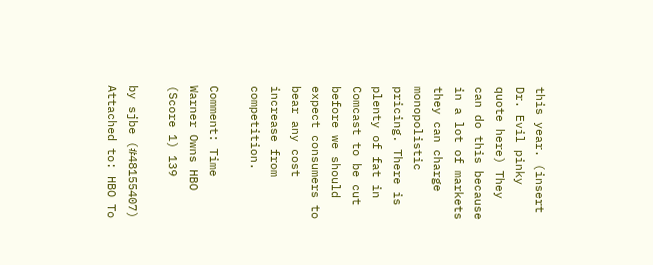this year. (insert Dr. Evil pinky quote here) They can do this because in a lot of markets they can charge monopolistic pricing. There is plenty of fat in Comcast to be cut before we should expect consumers to bear any cost increase from competition.

Comment: Time Warner Owns HBO (Score 1) 139

by sjbe (#48155407) Attached to: HBO To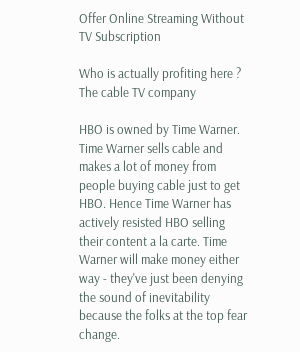Offer Online Streaming Without TV Subscription

Who is actually profiting here ? The cable TV company

HBO is owned by Time Warner. Time Warner sells cable and makes a lot of money from people buying cable just to get HBO. Hence Time Warner has actively resisted HBO selling their content a la carte. Time Warner will make money either way - they've just been denying the sound of inevitability because the folks at the top fear change.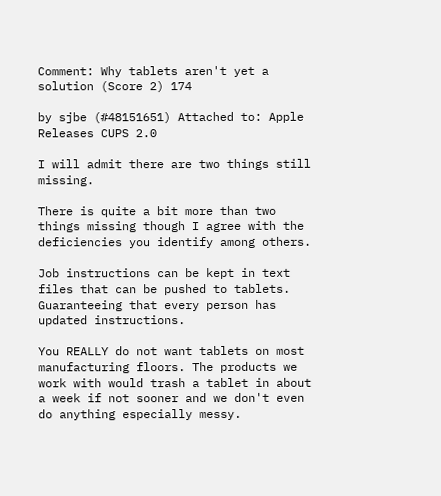Comment: Why tablets aren't yet a solution (Score 2) 174

by sjbe (#48151651) Attached to: Apple Releases CUPS 2.0

I will admit there are two things still missing.

There is quite a bit more than two things missing though I agree with the deficiencies you identify among others.

Job instructions can be kept in text files that can be pushed to tablets. Guaranteeing that every person has updated instructions.

You REALLY do not want tablets on most manufacturing floors. The products we work with would trash a tablet in about a week if not sooner and we don't even do anything especially messy.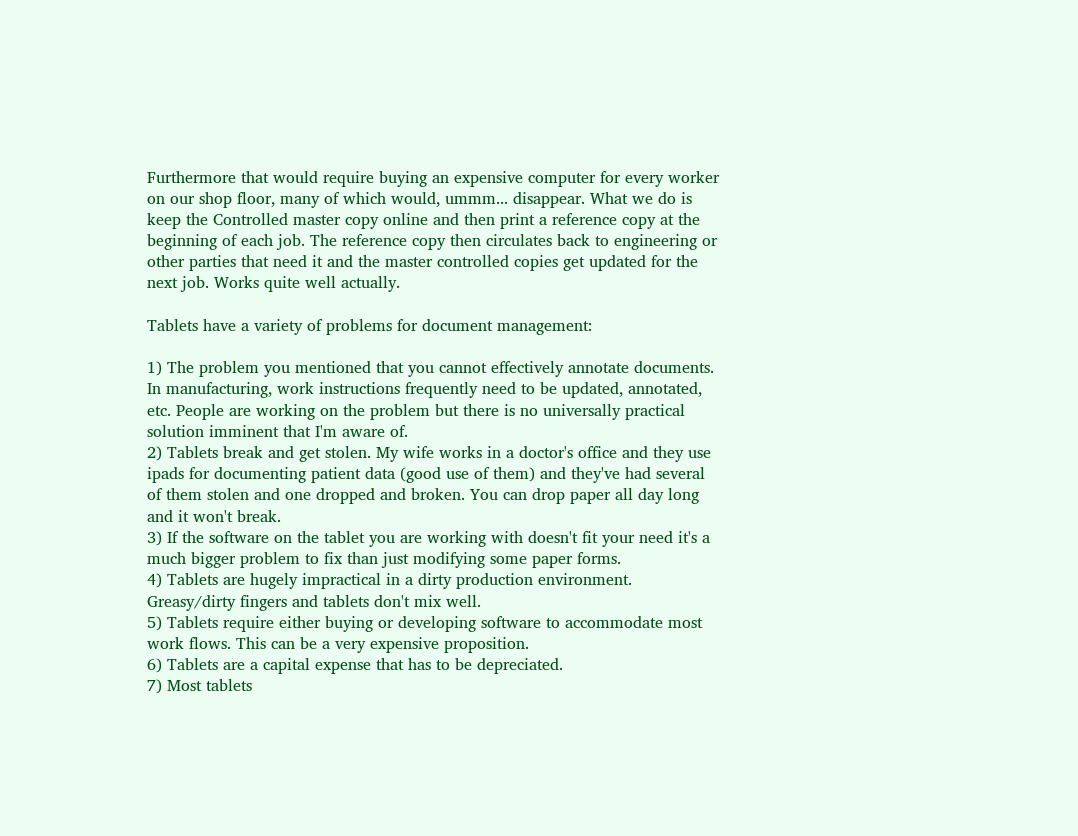Furthermore that would require buying an expensive computer for every worker on our shop floor, many of which would, ummm... disappear. What we do is keep the Controlled master copy online and then print a reference copy at the beginning of each job. The reference copy then circulates back to engineering or other parties that need it and the master controlled copies get updated for the next job. Works quite well actually.

Tablets have a variety of problems for document management:

1) The problem you mentioned that you cannot effectively annotate documents. In manufacturing, work instructions frequently need to be updated, annotated, etc. People are working on the problem but there is no universally practical solution imminent that I'm aware of.
2) Tablets break and get stolen. My wife works in a doctor's office and they use ipads for documenting patient data (good use of them) and they've had several of them stolen and one dropped and broken. You can drop paper all day long and it won't break.
3) If the software on the tablet you are working with doesn't fit your need it's a much bigger problem to fix than just modifying some paper forms.
4) Tablets are hugely impractical in a dirty production environment. Greasy/dirty fingers and tablets don't mix well.
5) Tablets require either buying or developing software to accommodate most work flows. This can be a very expensive proposition.
6) Tablets are a capital expense that has to be depreciated.
7) Most tablets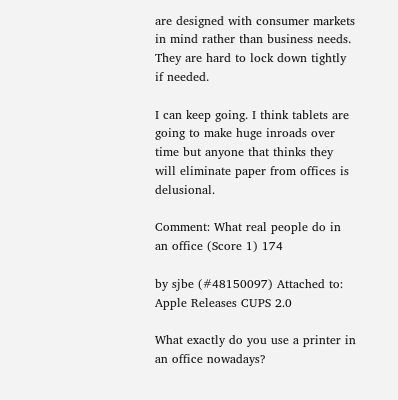are designed with consumer markets in mind rather than business needs. They are hard to lock down tightly if needed.

I can keep going. I think tablets are going to make huge inroads over time but anyone that thinks they will eliminate paper from offices is delusional.

Comment: What real people do in an office (Score 1) 174

by sjbe (#48150097) Attached to: Apple Releases CUPS 2.0

What exactly do you use a printer in an office nowadays?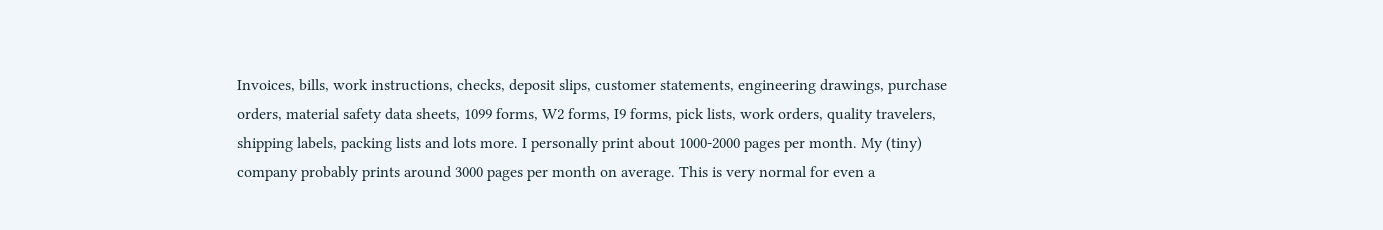Invoices, bills, work instructions, checks, deposit slips, customer statements, engineering drawings, purchase orders, material safety data sheets, 1099 forms, W2 forms, I9 forms, pick lists, work orders, quality travelers, shipping labels, packing lists and lots more. I personally print about 1000-2000 pages per month. My (tiny) company probably prints around 3000 pages per month on average. This is very normal for even a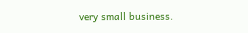very small business.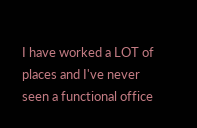I have worked a LOT of places and I've never seen a functional office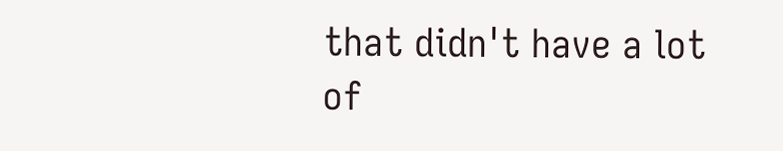that didn't have a lot of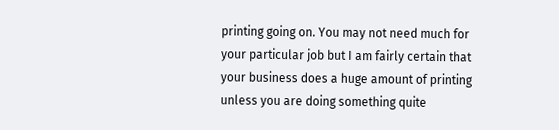printing going on. You may not need much for your particular job but I am fairly certain that your business does a huge amount of printing unless you are doing something quite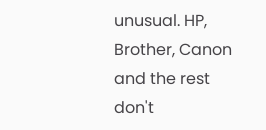unusual. HP, Brother, Canon and the rest don't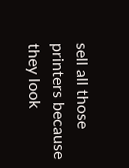sell all those printers because they look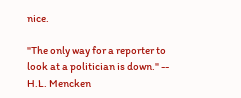nice.

"The only way for a reporter to look at a politician is down." -- H.L. Mencken